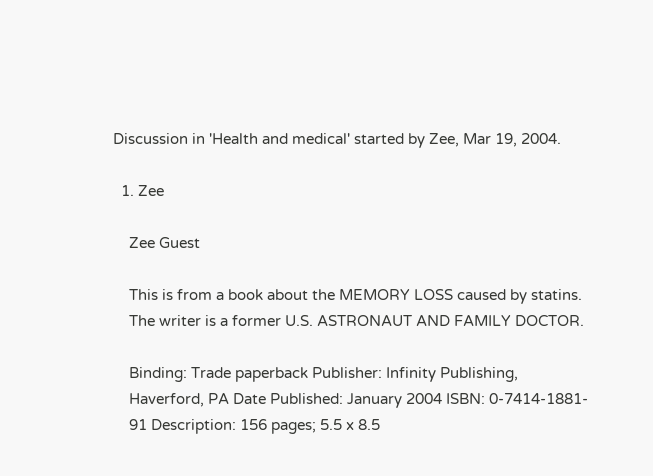Discussion in 'Health and medical' started by Zee, Mar 19, 2004.

  1. Zee

    Zee Guest

    This is from a book about the MEMORY LOSS caused by statins.
    The writer is a former U.S. ASTRONAUT AND FAMILY DOCTOR.

    Binding: Trade paperback Publisher: Infinity Publishing,
    Haverford, PA Date Published: January 2004 ISBN: 0-7414-1881-
    91 Description: 156 pages; 5.5 x 8.5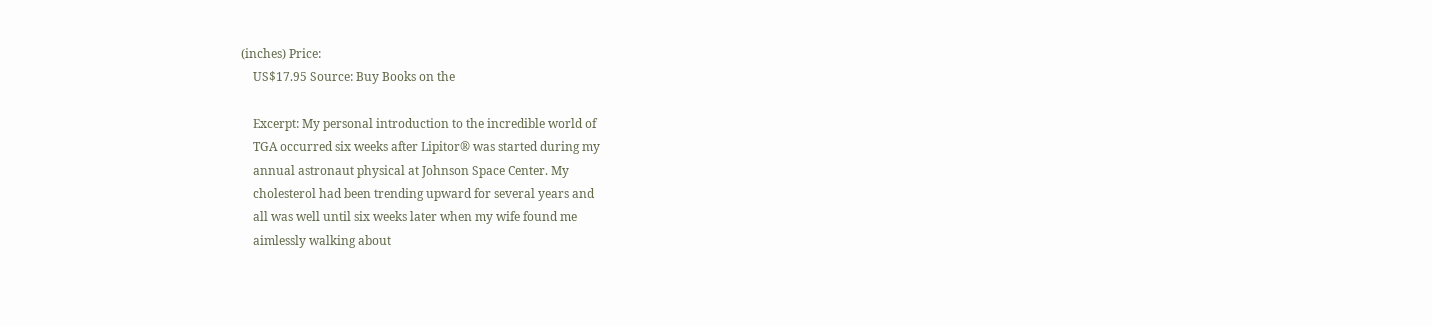(inches) Price:
    US$17.95 Source: Buy Books on the

    Excerpt: My personal introduction to the incredible world of
    TGA occurred six weeks after Lipitor® was started during my
    annual astronaut physical at Johnson Space Center. My
    cholesterol had been trending upward for several years and
    all was well until six weeks later when my wife found me
    aimlessly walking about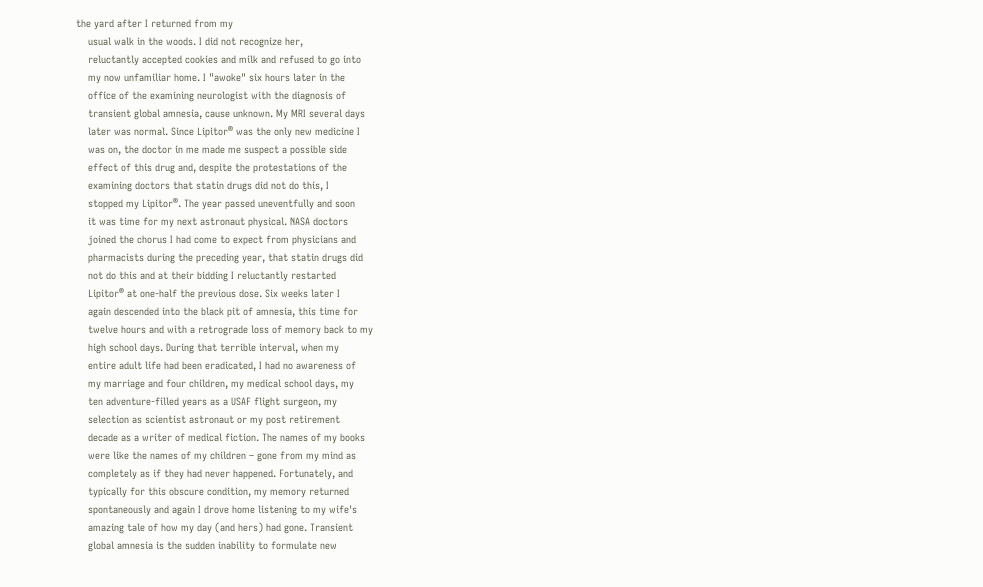the yard after I returned from my
    usual walk in the woods. I did not recognize her,
    reluctantly accepted cookies and milk and refused to go into
    my now unfamiliar home. I "awoke" six hours later in the
    office of the examining neurologist with the diagnosis of
    transient global amnesia, cause unknown. My MRI several days
    later was normal. Since Lipitor® was the only new medicine I
    was on, the doctor in me made me suspect a possible side
    effect of this drug and, despite the protestations of the
    examining doctors that statin drugs did not do this, I
    stopped my Lipitor®. The year passed uneventfully and soon
    it was time for my next astronaut physical. NASA doctors
    joined the chorus I had come to expect from physicians and
    pharmacists during the preceding year, that statin drugs did
    not do this and at their bidding I reluctantly restarted
    Lipitor® at one-half the previous dose. Six weeks later I
    again descended into the black pit of amnesia, this time for
    twelve hours and with a retrograde loss of memory back to my
    high school days. During that terrible interval, when my
    entire adult life had been eradicated, I had no awareness of
    my marriage and four children, my medical school days, my
    ten adventure-filled years as a USAF flight surgeon, my
    selection as scientist astronaut or my post retirement
    decade as a writer of medical fiction. The names of my books
    were like the names of my children – gone from my mind as
    completely as if they had never happened. Fortunately, and
    typically for this obscure condition, my memory returned
    spontaneously and again I drove home listening to my wife's
    amazing tale of how my day (and hers) had gone. Transient
    global amnesia is the sudden inability to formulate new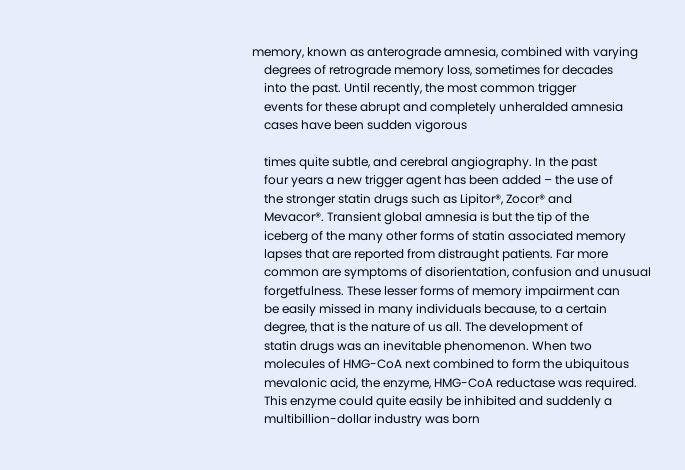memory, known as anterograde amnesia, combined with varying
    degrees of retrograde memory loss, sometimes for decades
    into the past. Until recently, the most common trigger
    events for these abrupt and completely unheralded amnesia
    cases have been sudden vigorous

    times quite subtle, and cerebral angiography. In the past
    four years a new trigger agent has been added – the use of
    the stronger statin drugs such as Lipitor®, Zocor® and
    Mevacor®. Transient global amnesia is but the tip of the
    iceberg of the many other forms of statin associated memory
    lapses that are reported from distraught patients. Far more
    common are symptoms of disorientation, confusion and unusual
    forgetfulness. These lesser forms of memory impairment can
    be easily missed in many individuals because, to a certain
    degree, that is the nature of us all. The development of
    statin drugs was an inevitable phenomenon. When two
    molecules of HMG-CoA next combined to form the ubiquitous
    mevalonic acid, the enzyme, HMG-CoA reductase was required.
    This enzyme could quite easily be inhibited and suddenly a
    multibillion-dollar industry was born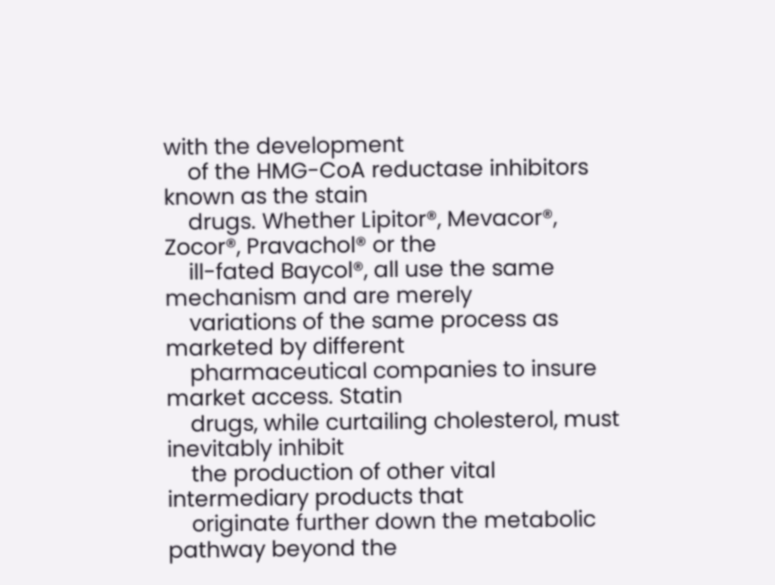with the development
    of the HMG-CoA reductase inhibitors known as the stain
    drugs. Whether Lipitor®, Mevacor®, Zocor®, Pravachol® or the
    ill-fated Baycol®, all use the same mechanism and are merely
    variations of the same process as marketed by different
    pharmaceutical companies to insure market access. Statin
    drugs, while curtailing cholesterol, must inevitably inhibit
    the production of other vital intermediary products that
    originate further down the metabolic pathway beyond the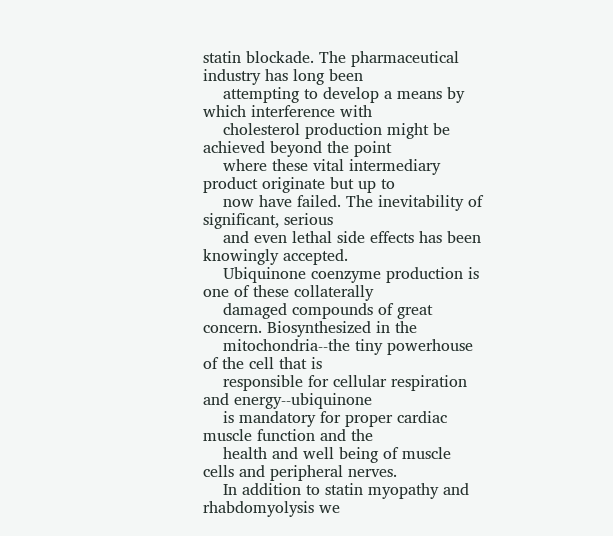statin blockade. The pharmaceutical industry has long been
    attempting to develop a means by which interference with
    cholesterol production might be achieved beyond the point
    where these vital intermediary product originate but up to
    now have failed. The inevitability of significant, serious
    and even lethal side effects has been knowingly accepted.
    Ubiquinone coenzyme production is one of these collaterally
    damaged compounds of great concern. Biosynthesized in the
    mitochondria--the tiny powerhouse of the cell that is
    responsible for cellular respiration and energy--ubiquinone
    is mandatory for proper cardiac muscle function and the
    health and well being of muscle cells and peripheral nerves.
    In addition to statin myopathy and rhabdomyolysis we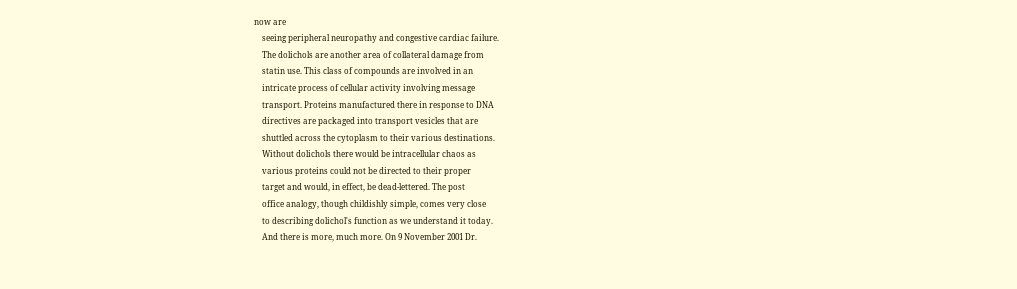now are
    seeing peripheral neuropathy and congestive cardiac failure.
    The dolichols are another area of collateral damage from
    statin use. This class of compounds are involved in an
    intricate process of cellular activity involving message
    transport. Proteins manufactured there in response to DNA
    directives are packaged into transport vesicles that are
    shuttled across the cytoplasm to their various destinations.
    Without dolichols there would be intracellular chaos as
    various proteins could not be directed to their proper
    target and would, in effect, be dead-lettered. The post
    office analogy, though childishly simple, comes very close
    to describing dolichol's function as we understand it today.
    And there is more, much more. On 9 November 2001 Dr.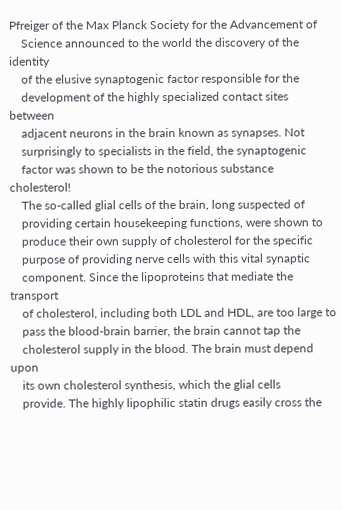Pfreiger of the Max Planck Society for the Advancement of
    Science announced to the world the discovery of the identity
    of the elusive synaptogenic factor responsible for the
    development of the highly specialized contact sites between
    adjacent neurons in the brain known as synapses. Not
    surprisingly to specialists in the field, the synaptogenic
    factor was shown to be the notorious substance cholesterol!
    The so-called glial cells of the brain, long suspected of
    providing certain housekeeping functions, were shown to
    produce their own supply of cholesterol for the specific
    purpose of providing nerve cells with this vital synaptic
    component. Since the lipoproteins that mediate the transport
    of cholesterol, including both LDL and HDL, are too large to
    pass the blood-brain barrier, the brain cannot tap the
    cholesterol supply in the blood. The brain must depend upon
    its own cholesterol synthesis, which the glial cells
    provide. The highly lipophilic statin drugs easily cross the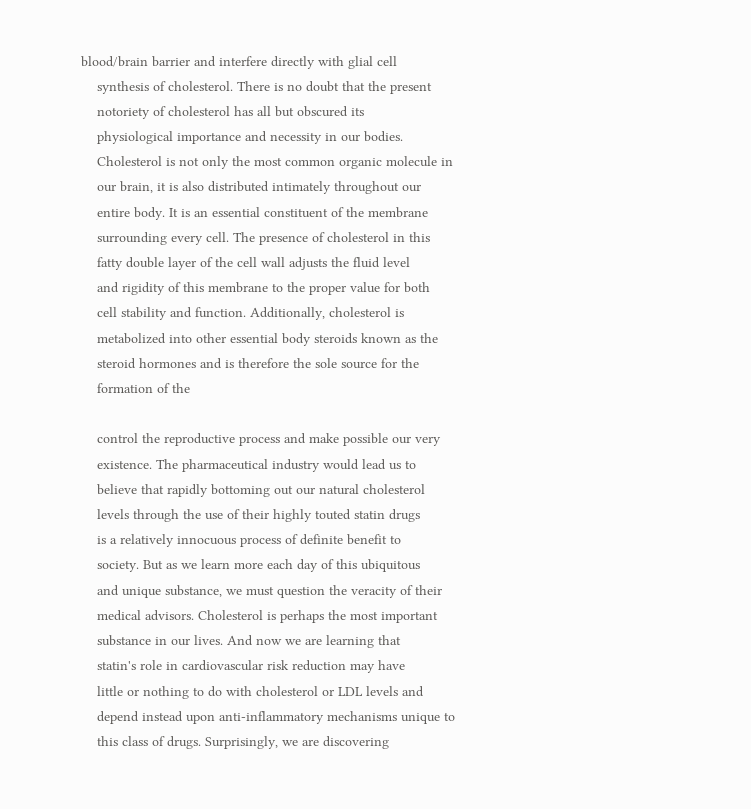blood/brain barrier and interfere directly with glial cell
    synthesis of cholesterol. There is no doubt that the present
    notoriety of cholesterol has all but obscured its
    physiological importance and necessity in our bodies.
    Cholesterol is not only the most common organic molecule in
    our brain, it is also distributed intimately throughout our
    entire body. It is an essential constituent of the membrane
    surrounding every cell. The presence of cholesterol in this
    fatty double layer of the cell wall adjusts the fluid level
    and rigidity of this membrane to the proper value for both
    cell stability and function. Additionally, cholesterol is
    metabolized into other essential body steroids known as the
    steroid hormones and is therefore the sole source for the
    formation of the

    control the reproductive process and make possible our very
    existence. The pharmaceutical industry would lead us to
    believe that rapidly bottoming out our natural cholesterol
    levels through the use of their highly touted statin drugs
    is a relatively innocuous process of definite benefit to
    society. But as we learn more each day of this ubiquitous
    and unique substance, we must question the veracity of their
    medical advisors. Cholesterol is perhaps the most important
    substance in our lives. And now we are learning that
    statin's role in cardiovascular risk reduction may have
    little or nothing to do with cholesterol or LDL levels and
    depend instead upon anti-inflammatory mechanisms unique to
    this class of drugs. Surprisingly, we are discovering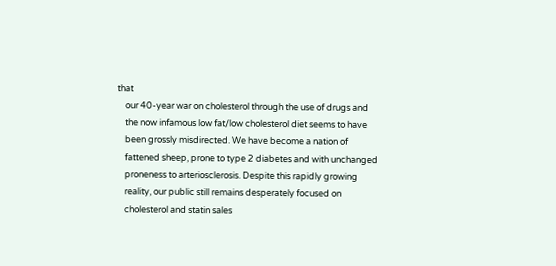that
    our 40-year war on cholesterol through the use of drugs and
    the now infamous low fat/low cholesterol diet seems to have
    been grossly misdirected. We have become a nation of
    fattened sheep, prone to type 2 diabetes and with unchanged
    proneness to arteriosclerosis. Despite this rapidly growing
    reality, our public still remains desperately focused on
    cholesterol and statin sales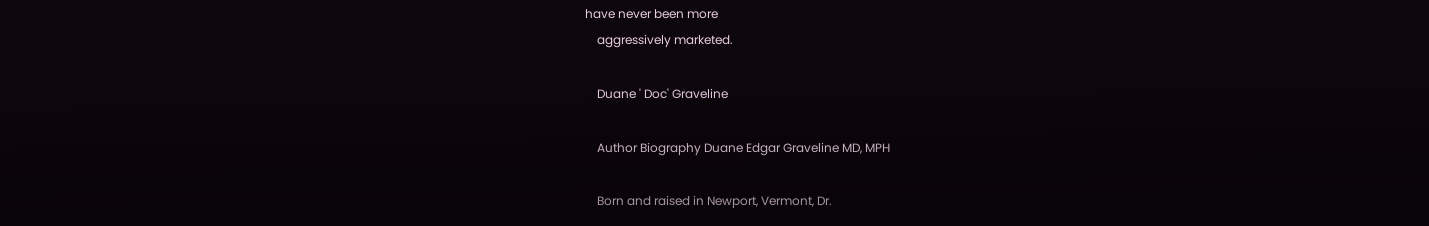have never been more
    aggressively marketed.

    Duane ' Doc' Graveline

    Author Biography Duane Edgar Graveline MD, MPH

    Born and raised in Newport, Vermont, Dr.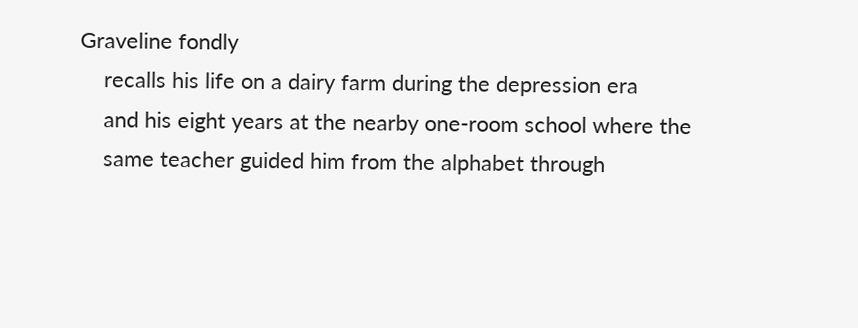Graveline fondly
    recalls his life on a dairy farm during the depression era
    and his eight years at the nearby one-room school where the
    same teacher guided him from the alphabet through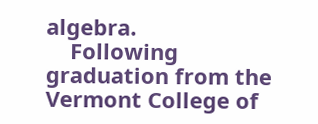algebra.
    Following graduation from the Vermont College of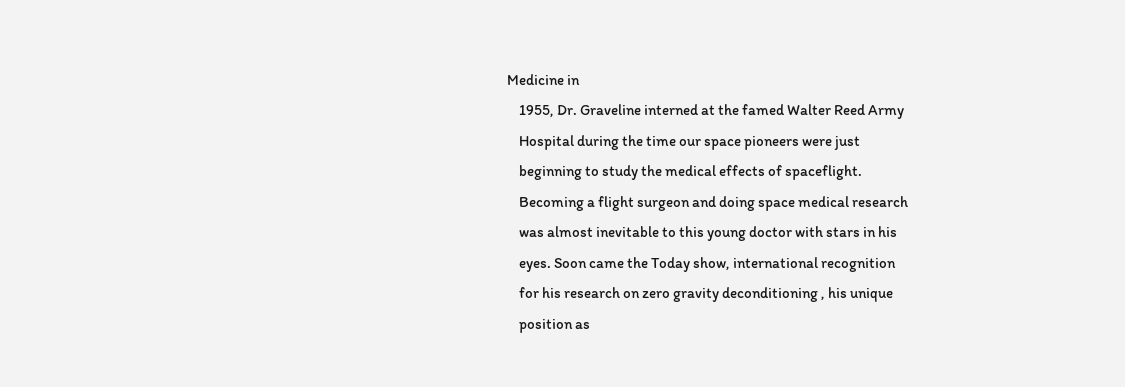Medicine in
    1955, Dr. Graveline interned at the famed Walter Reed Army
    Hospital during the time our space pioneers were just
    beginning to study the medical effects of spaceflight.
    Becoming a flight surgeon and doing space medical research
    was almost inevitable to this young doctor with stars in his
    eyes. Soon came the Today show, international recognition
    for his research on zero gravity deconditioning , his unique
    position as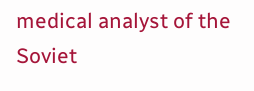medical analyst of the Soviet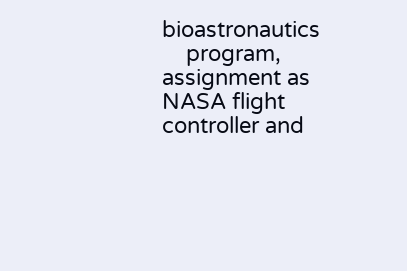bioastronautics
    program, assignment as NASA flight controller and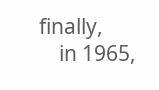finally,
    in 1965,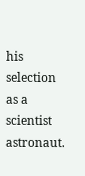his selection as a scientist astronaut.